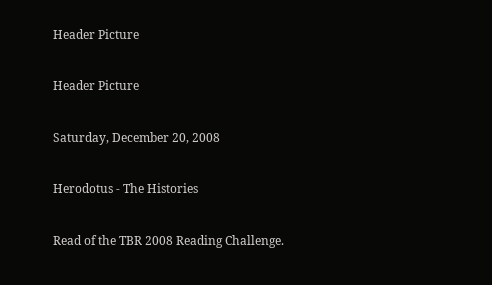Header Picture

Header Picture

Saturday, December 20, 2008

Herodotus - The Histories

Read of the TBR 2008 Reading Challenge.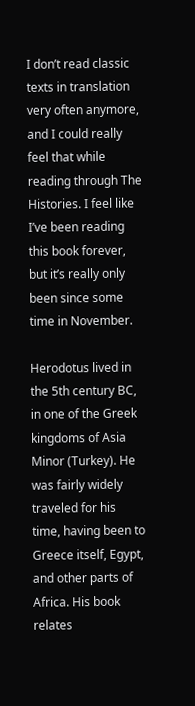I don’t read classic texts in translation very often anymore, and I could really feel that while reading through The Histories. I feel like I’ve been reading this book forever, but it’s really only been since some time in November.

Herodotus lived in the 5th century BC, in one of the Greek kingdoms of Asia Minor (Turkey). He was fairly widely traveled for his time, having been to Greece itself, Egypt, and other parts of Africa. His book relates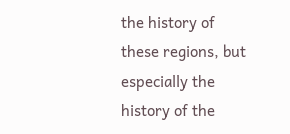the history of these regions, but especially the history of the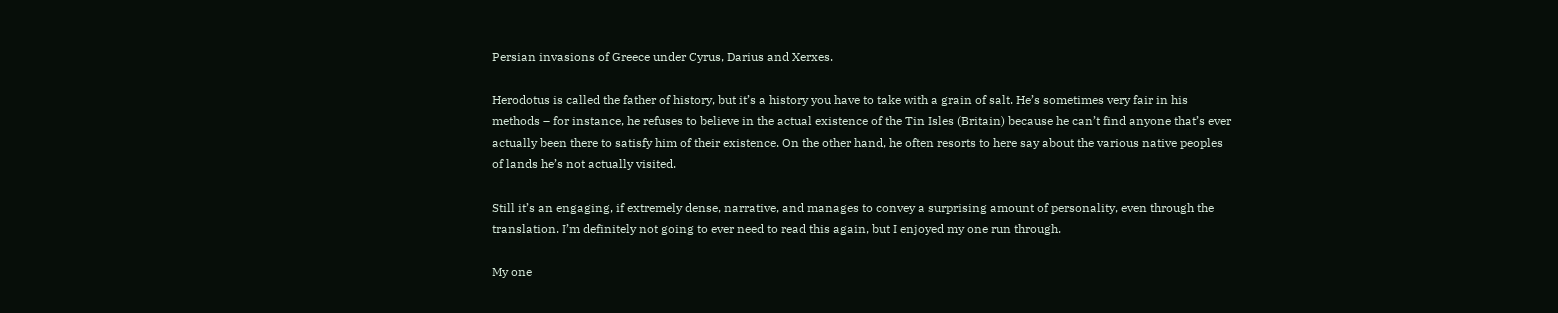Persian invasions of Greece under Cyrus, Darius and Xerxes.

Herodotus is called the father of history, but it’s a history you have to take with a grain of salt. He’s sometimes very fair in his methods – for instance, he refuses to believe in the actual existence of the Tin Isles (Britain) because he can’t find anyone that’s ever actually been there to satisfy him of their existence. On the other hand, he often resorts to here say about the various native peoples of lands he’s not actually visited.

Still it’s an engaging, if extremely dense, narrative, and manages to convey a surprising amount of personality, even through the translation. I’m definitely not going to ever need to read this again, but I enjoyed my one run through.

My one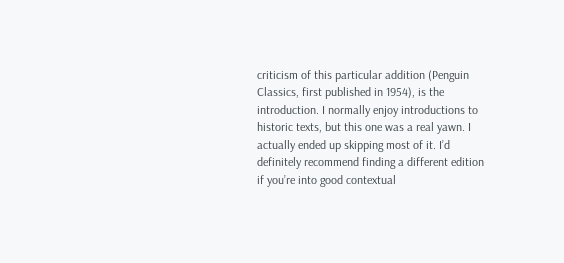criticism of this particular addition (Penguin Classics, first published in 1954), is the introduction. I normally enjoy introductions to historic texts, but this one was a real yawn. I actually ended up skipping most of it. I’d definitely recommend finding a different edition if you’re into good contextual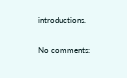introductions.

No comments: